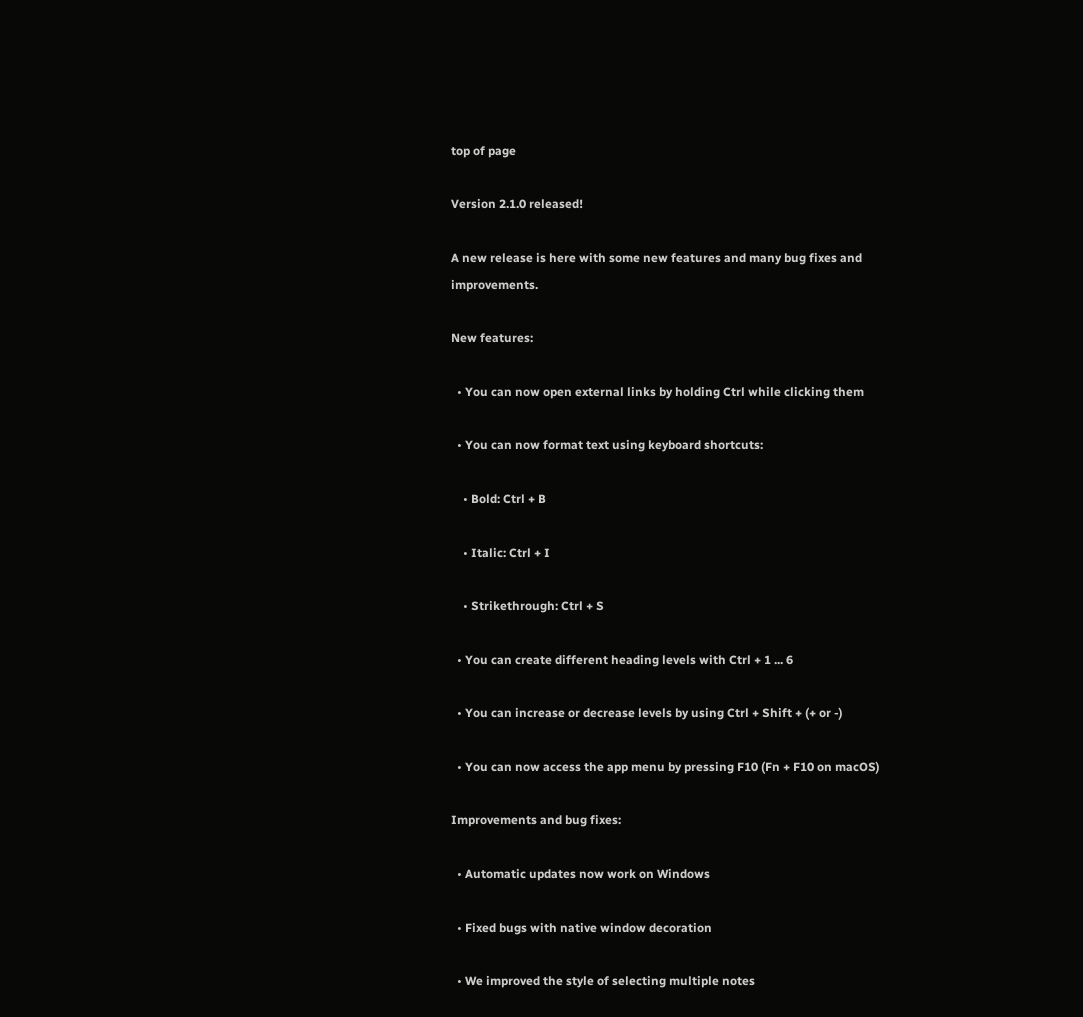top of page

Version 2.1.0 released!

A new release is here with some new features and many bug fixes and improvements.

New features:

  • You can now open external links by holding Ctrl while clicking them

  • You can now format text using keyboard shortcuts:

    • Bold: Ctrl + B

    • Italic: Ctrl + I

    • Strikethrough: Ctrl + S

  • You can create different heading levels with Ctrl + 1 ... 6

  • You can increase or decrease levels by using Ctrl + Shift + (+ or -)

  • You can now access the app menu by pressing F10 (Fn + F10 on macOS)

Improvements and bug fixes:

  • Automatic updates now work on Windows

  • Fixed bugs with native window decoration

  • We improved the style of selecting multiple notes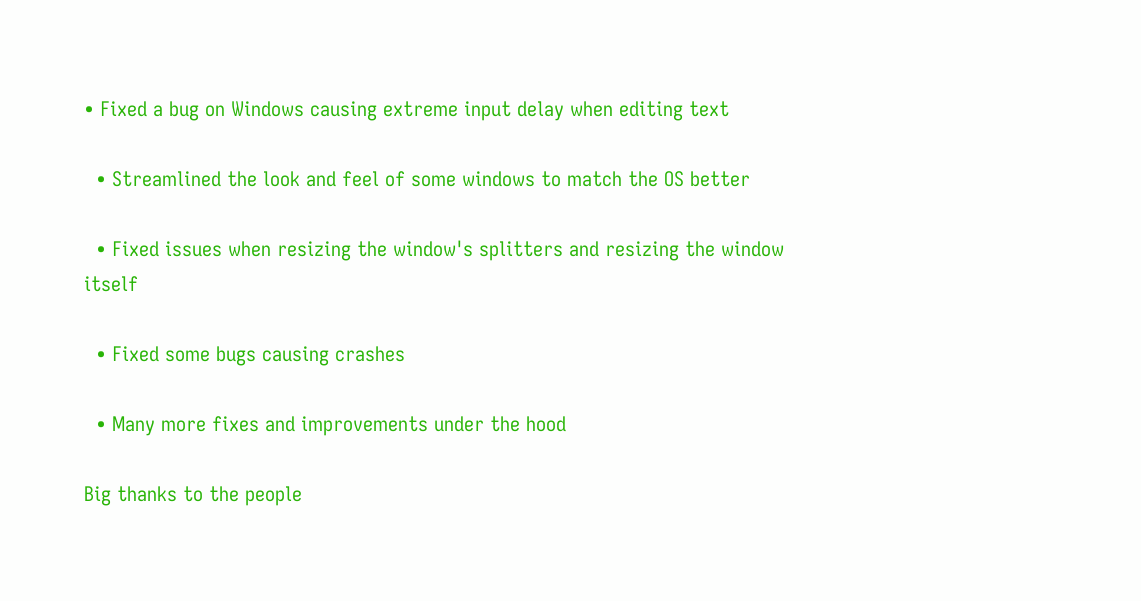• Fixed a bug on Windows causing extreme input delay when editing text

  • Streamlined the look and feel of some windows to match the OS better

  • Fixed issues when resizing the window's splitters and resizing the window itself

  • Fixed some bugs causing crashes

  • Many more fixes and improvements under the hood

Big thanks to the people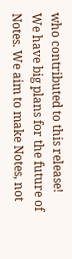who contributed to this release! We have big plans for the future of Notes. We aim to make Notes, not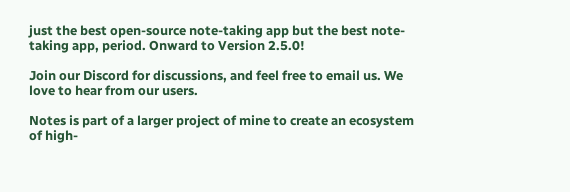just the best open-source note-taking app but the best note-taking app, period. Onward to Version 2.5.0!

Join our Discord for discussions, and feel free to email us. We love to hear from our users.

Notes is part of a larger project of mine to create an ecosystem of high-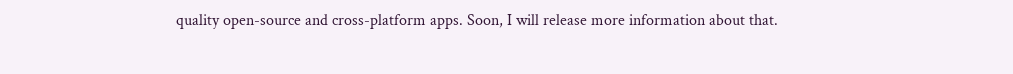quality open-source and cross-platform apps. Soon, I will release more information about that.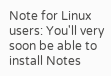Note for Linux users: You'll very soon be able to install Notes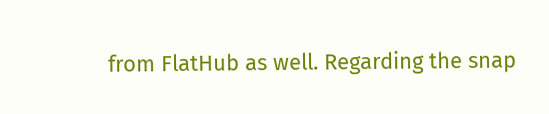from FlatHub as well. Regarding the snap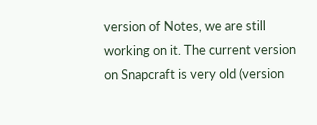version of Notes, we are still working on it. The current version on Snapcraft is very old (version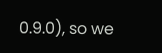0.9.0), so we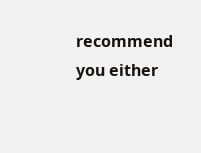recommend you either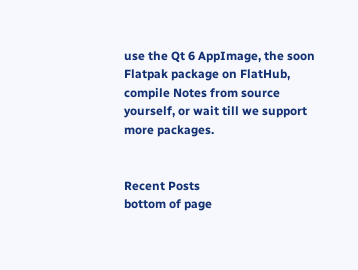use the Qt 6 AppImage, the soon Flatpak package on FlatHub, compile Notes from source yourself, or wait till we support more packages.


Recent Posts
bottom of page